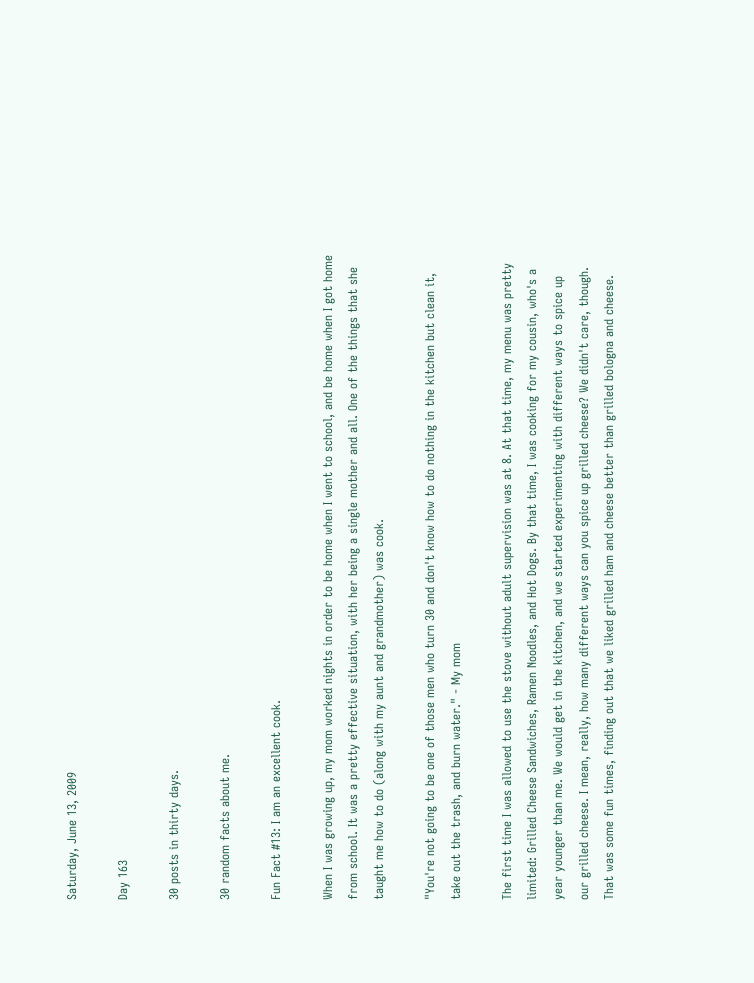Saturday, June 13, 2009

Day 163

30 posts in thirty days.

30 random facts about me.

Fun Fact #13: I am an excellent cook.

When I was growing up, my mom worked nights in order to be home when I went to school, and be home when I got home from school. It was a pretty effective situation, with her being a single mother and all. One of the things that she taught me how to do (along with my aunt and grandmother) was cook.

"You're not going to be one of those men who turn 30 and don't know how to do nothing in the kitchen but clean it, take out the trash, and burn water." - My mom

The first time I was allowed to use the stove without adult supervision was at 8. At that time, my menu was pretty limited: Grilled Cheese Sandwiches, Ramen Noodles, and Hot Dogs. By that time, I was cooking for my cousin, who's a year younger than me. We would get in the kitchen, and we started experimenting with different ways to spice up our grilled cheese. I mean, really, how many different ways can you spice up grilled cheese? We didn't care, though. That was some fun times, finding out that we liked grilled ham and cheese better than grilled bologna and cheese.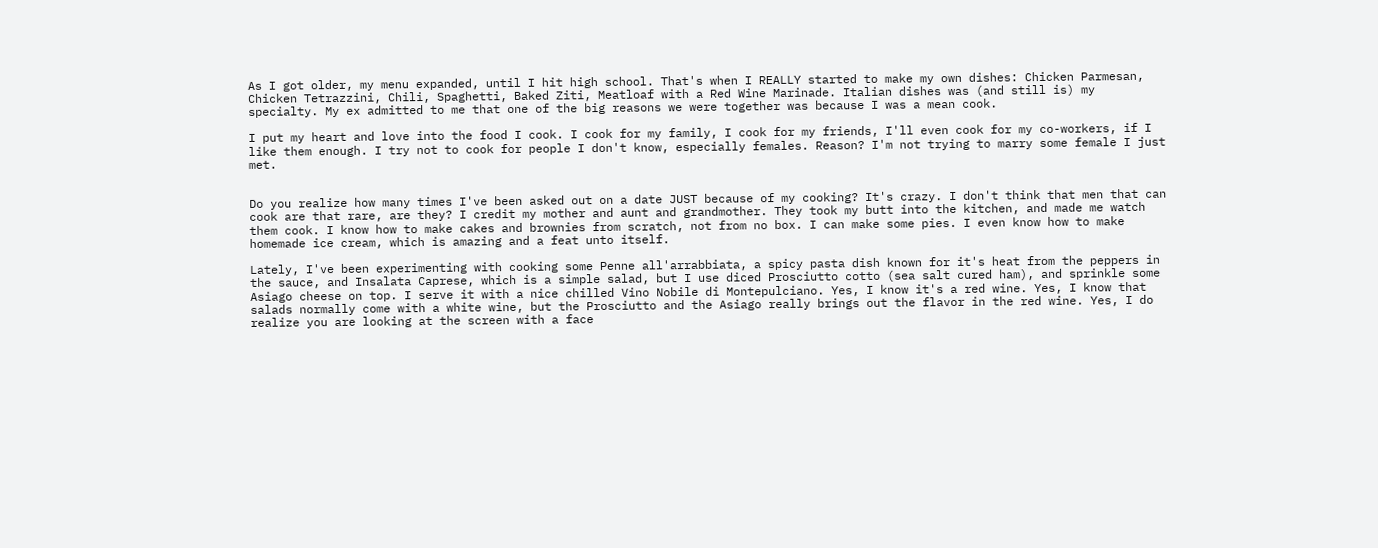As I got older, my menu expanded, until I hit high school. That's when I REALLY started to make my own dishes: Chicken Parmesan, Chicken Tetrazzini, Chili, Spaghetti, Baked Ziti, Meatloaf with a Red Wine Marinade. Italian dishes was (and still is) my specialty. My ex admitted to me that one of the big reasons we were together was because I was a mean cook.

I put my heart and love into the food I cook. I cook for my family, I cook for my friends, I'll even cook for my co-workers, if I like them enough. I try not to cook for people I don't know, especially females. Reason? I'm not trying to marry some female I just met.


Do you realize how many times I've been asked out on a date JUST because of my cooking? It's crazy. I don't think that men that can cook are that rare, are they? I credit my mother and aunt and grandmother. They took my butt into the kitchen, and made me watch them cook. I know how to make cakes and brownies from scratch, not from no box. I can make some pies. I even know how to make homemade ice cream, which is amazing and a feat unto itself.

Lately, I've been experimenting with cooking some Penne all'arrabbiata, a spicy pasta dish known for it's heat from the peppers in the sauce, and Insalata Caprese, which is a simple salad, but I use diced Prosciutto cotto (sea salt cured ham), and sprinkle some Asiago cheese on top. I serve it with a nice chilled Vino Nobile di Montepulciano. Yes, I know it's a red wine. Yes, I know that salads normally come with a white wine, but the Prosciutto and the Asiago really brings out the flavor in the red wine. Yes, I do realize you are looking at the screen with a face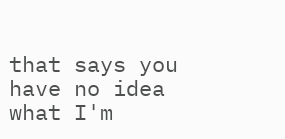that says you have no idea what I'm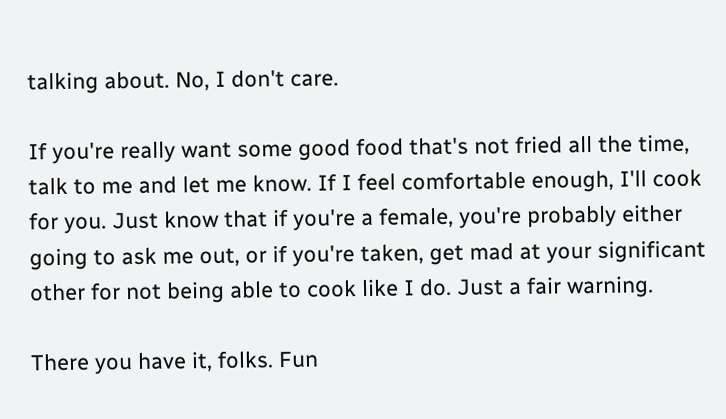talking about. No, I don't care.

If you're really want some good food that's not fried all the time, talk to me and let me know. If I feel comfortable enough, I'll cook for you. Just know that if you're a female, you're probably either going to ask me out, or if you're taken, get mad at your significant other for not being able to cook like I do. Just a fair warning.

There you have it, folks. Fun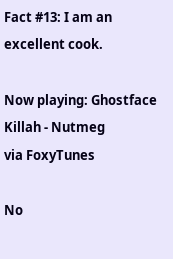Fact #13: I am an excellent cook.

Now playing: Ghostface Killah - Nutmeg
via FoxyTunes

No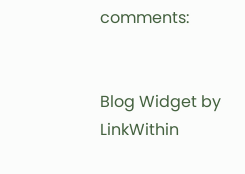comments:


Blog Widget by LinkWithin